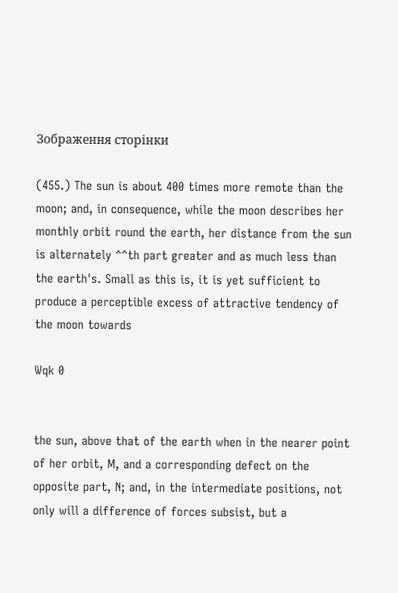Зображення сторінки

(455.) The sun is about 400 times more remote than the moon; and, in consequence, while the moon describes her monthly orbit round the earth, her distance from the sun is alternately ^^th part greater and as much less than the earth's. Small as this is, it is yet sufficient to produce a perceptible excess of attractive tendency of the moon towards

Wqk 0


the sun, above that of the earth when in the nearer point of her orbit, M, and a corresponding defect on the opposite part, N; and, in the intermediate positions, not only will a difference of forces subsist, but a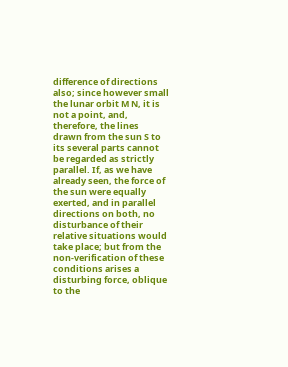difference of directions also; since however small the lunar orbit M N, it is not a point, and, therefore, the lines drawn from the sun S to its several parts cannot be regarded as strictly parallel. If, as we have already seen, the force of the sun were equally exerted, and in parallel directions on both, no disturbance of their relative situations would take place; but from the non-verification of these conditions arises a disturbing force, oblique to the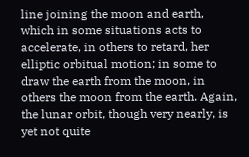line joining the moon and earth, which in some situations acts to accelerate, in others to retard, her elliptic orbitual motion; in some to draw the earth from the moon, in others the moon from the earth. Again, the lunar orbit, though very nearly, is yet not quite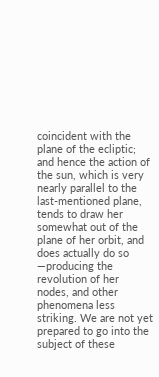coincident with the plane of the ecliptic; and hence the action of the sun, which is very nearly parallel to the last-mentioned plane, tends to draw her somewhat out of the plane of her orbit, and does actually do so —producing the revolution of her nodes, and other phenomena less striking. We are not yet prepared to go into the subject of these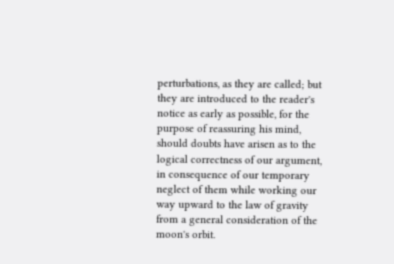perturbations, as they are called; but they are introduced to the reader's notice as early as possible, for the purpose of reassuring his mind, should doubts have arisen as to the logical correctness of our argument, in consequence of our temporary neglect of them while working our way upward to the law of gravity from a general consideration of the moon's orbit.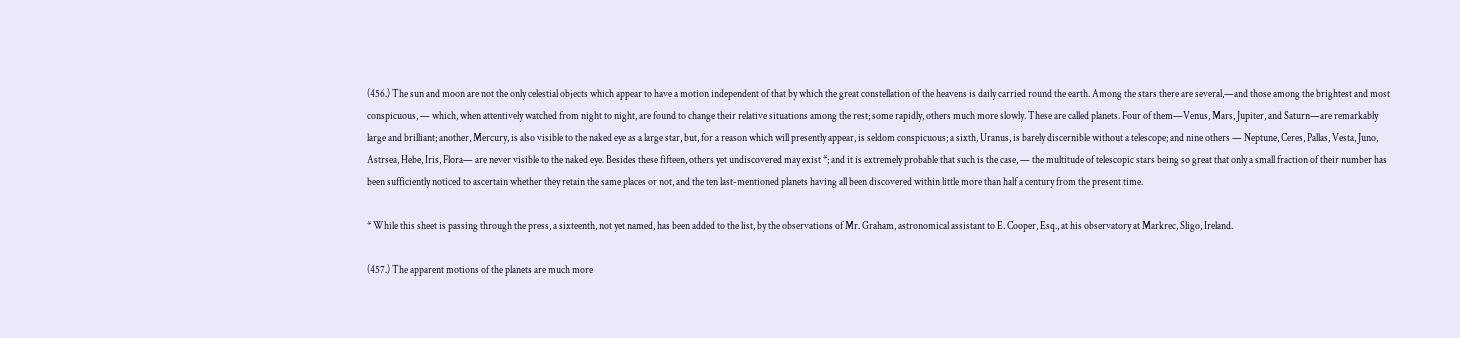(456.) The sun and moon are not the only celestial objects which appear to have a motion independent of that by which the great constellation of the heavens is daily carried round the earth. Among the stars there are several,—and those among the brightest and most conspicuous, — which, when attentively watched from night to night, are found to change their relative situations among the rest; some rapidly, others much more slowly. These are called planets. Four of them—Venus, Mars, Jupiter, and Saturn—are remarkably large and brilliant; another, Mercury, is also visible to the naked eye as a large star, but, for a reason which will presently appear, is seldom conspicuous; a sixth, Uranus, is barely discernible without a telescope; and nine others — Neptune, Ceres, Pallas, Vesta, Juno, Astrsea, Hebe, Iris, Flora— are never visible to the naked eye. Besides these fifteen, others yet undiscovered may exist *; and it is extremely probable that such is the case, — the multitude of telescopic stars being so great that only a small fraction of their number has been sufficiently noticed to ascertain whether they retain the same places or not, and the ten last-mentioned planets having all been discovered within little more than half a century from the present time.

* While this sheet is passing through the press, a sixteenth, not yet named, has been added to the list, by the observations of Mr. Graham, astronomical assistant to E. Cooper, Esq., at his observatory at Markrec, Sligo, Ireland.

(457.) The apparent motions of the planets are much more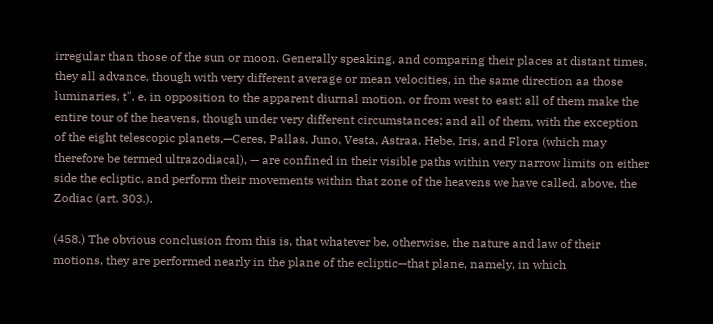irregular than those of the sun or moon. Generally speaking, and comparing their places at distant times, they all advance, though with very different average or mean velocities, in the same direction aa those luminaries, t". e. in opposition to the apparent diurnal motion, or from west to east: all of them make the entire tour of the heavens, though under very different circumstances; and all of them, with the exception of the eight telescopic planets,—Ceres, Pallas, Juno, Vesta, Astraa, Hebe, Iris, and Flora (which may therefore be termed ultrazodiacal), — are confined in their visible paths within very narrow limits on either side the ecliptic, and perform their movements within that zone of the heavens we have called, above, the Zodiac (art. 303.).

(458.) The obvious conclusion from this is, that whatever be, otherwise, the nature and law of their motions, they are performed nearly in the plane of the ecliptic—that plane, namely, in which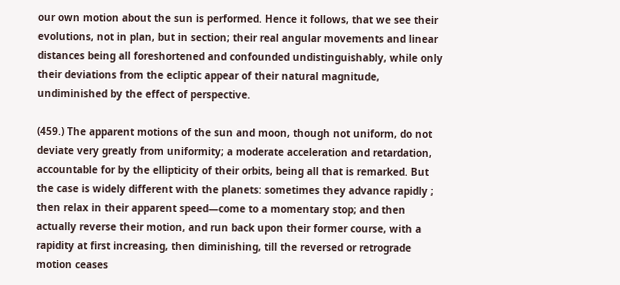our own motion about the sun is performed. Hence it follows, that we see their evolutions, not in plan, but in section; their real angular movements and linear distances being all foreshortened and confounded undistinguishably, while only their deviations from the ecliptic appear of their natural magnitude, undiminished by the effect of perspective.

(459.) The apparent motions of the sun and moon, though not uniform, do not deviate very greatly from uniformity; a moderate acceleration and retardation, accountable for by the ellipticity of their orbits, being all that is remarked. But the case is widely different with the planets: sometimes they advance rapidly ; then relax in their apparent speed—come to a momentary stop; and then actually reverse their motion, and run back upon their former course, with a rapidity at first increasing, then diminishing, till the reversed or retrograde motion ceases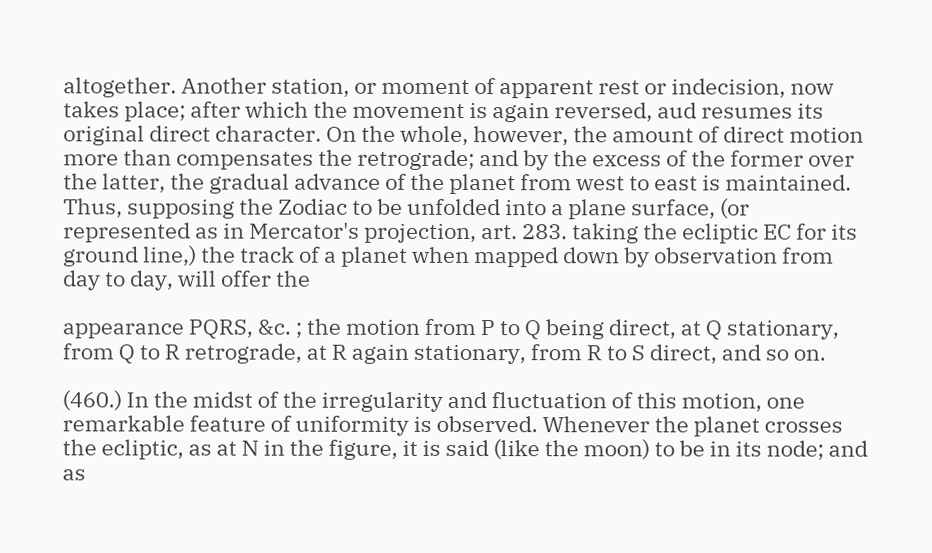altogether. Another station, or moment of apparent rest or indecision, now takes place; after which the movement is again reversed, aud resumes its original direct character. On the whole, however, the amount of direct motion more than compensates the retrograde; and by the excess of the former over the latter, the gradual advance of the planet from west to east is maintained. Thus, supposing the Zodiac to be unfolded into a plane surface, (or represented as in Mercator's projection, art. 283. taking the ecliptic EC for its ground line,) the track of a planet when mapped down by observation from day to day, will offer the

appearance PQRS, &c. ; the motion from P to Q being direct, at Q stationary, from Q to R retrograde, at R again stationary, from R to S direct, and so on.

(460.) In the midst of the irregularity and fluctuation of this motion, one remarkable feature of uniformity is observed. Whenever the planet crosses the ecliptic, as at N in the figure, it is said (like the moon) to be in its node; and as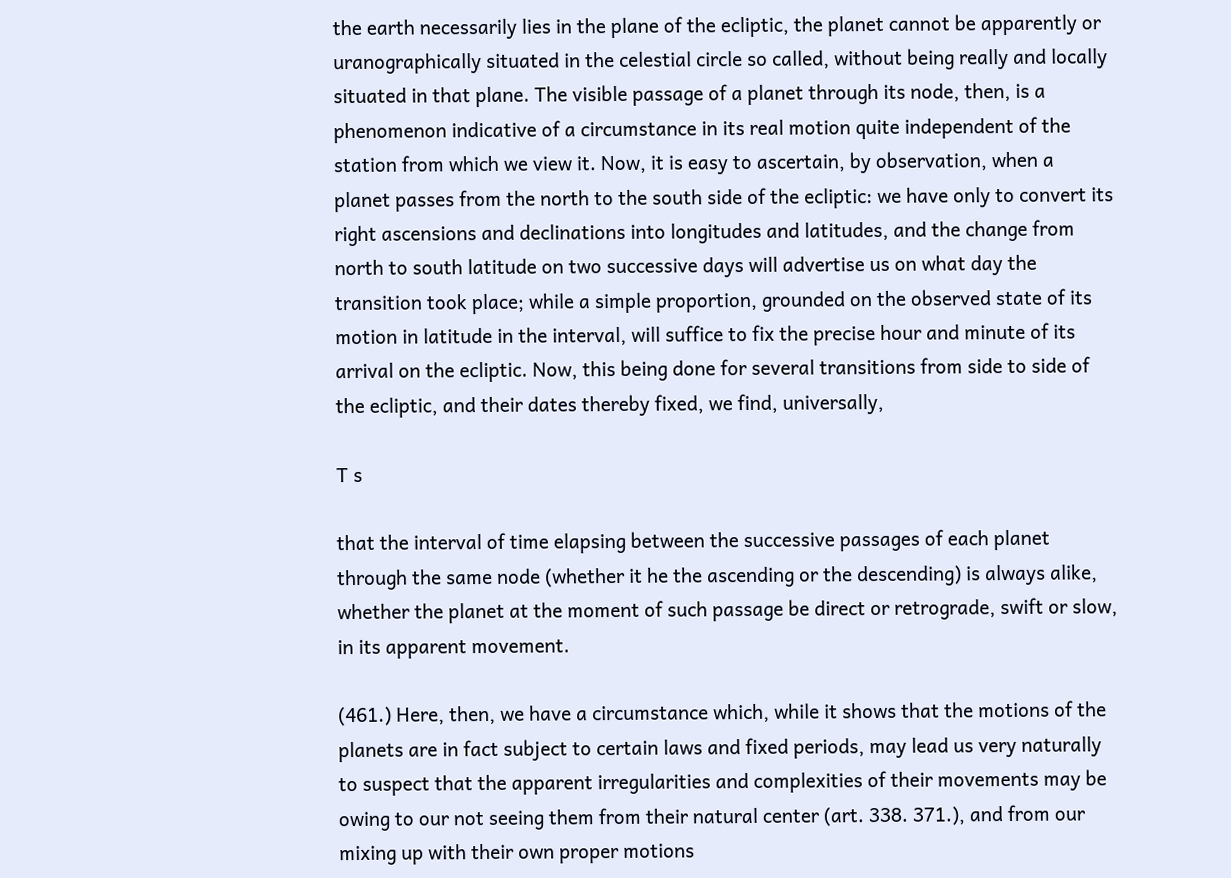the earth necessarily lies in the plane of the ecliptic, the planet cannot be apparently or uranographically situated in the celestial circle so called, without being really and locally situated in that plane. The visible passage of a planet through its node, then, is a phenomenon indicative of a circumstance in its real motion quite independent of the station from which we view it. Now, it is easy to ascertain, by observation, when a planet passes from the north to the south side of the ecliptic: we have only to convert its right ascensions and declinations into longitudes and latitudes, and the change from north to south latitude on two successive days will advertise us on what day the transition took place; while a simple proportion, grounded on the observed state of its motion in latitude in the interval, will suffice to fix the precise hour and minute of its arrival on the ecliptic. Now, this being done for several transitions from side to side of the ecliptic, and their dates thereby fixed, we find, universally,

T s

that the interval of time elapsing between the successive passages of each planet through the same node (whether it he the ascending or the descending) is always alike, whether the planet at the moment of such passage be direct or retrograde, swift or slow, in its apparent movement.

(461.) Here, then, we have a circumstance which, while it shows that the motions of the planets are in fact subject to certain laws and fixed periods, may lead us very naturally to suspect that the apparent irregularities and complexities of their movements may be owing to our not seeing them from their natural center (art. 338. 371.), and from our mixing up with their own proper motions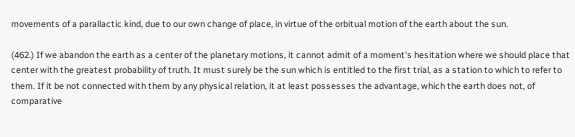movements of a parallactic kind, due to our own change of place, in virtue of the orbitual motion of the earth about the sun.

(462.) If we abandon the earth as a center of the planetary motions, it cannot admit of a moment's hesitation where we should place that center with the greatest probability of truth. It must surely be the sun which is entitled to the first trial, as a station to which to refer to them. If it be not connected with them by any physical relation, it at least possesses the advantage, which the earth does not, of comparative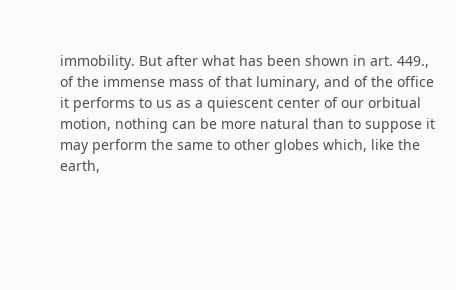immobility. But after what has been shown in art. 449., of the immense mass of that luminary, and of the office it performs to us as a quiescent center of our orbitual motion, nothing can be more natural than to suppose it may perform the same to other globes which, like the earth,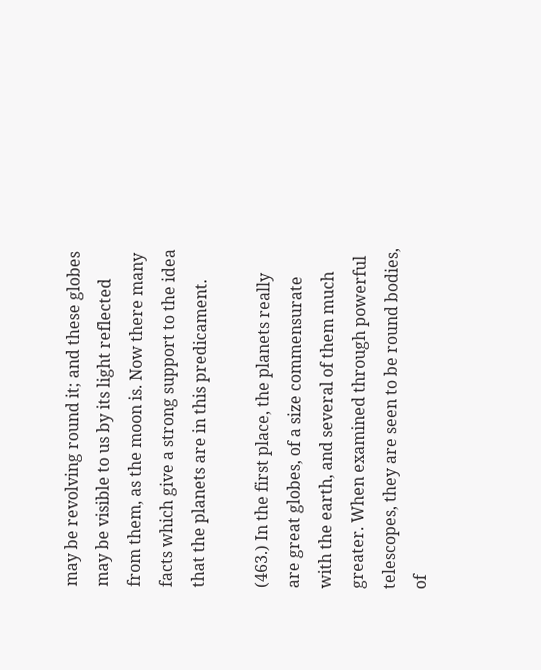may be revolving round it; and these globes may be visible to us by its light reflected from them, as the moon is. Now there many facts which give a strong support to the idea that the planets are in this predicament.

(463.) In the first place, the planets really are great globes, of a size commensurate with the earth, and several of them much greater. When examined through powerful telescopes, they are seen to be round bodies, of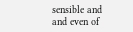sensible and and even of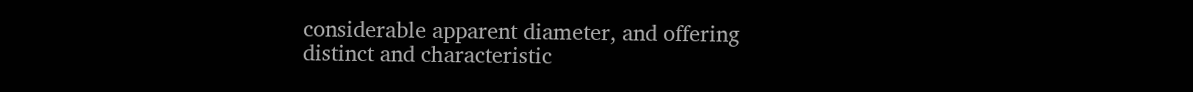considerable apparent diameter, and offering distinct and characteristic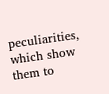peculiarities, which show them to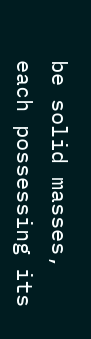be solid masses, each possessing its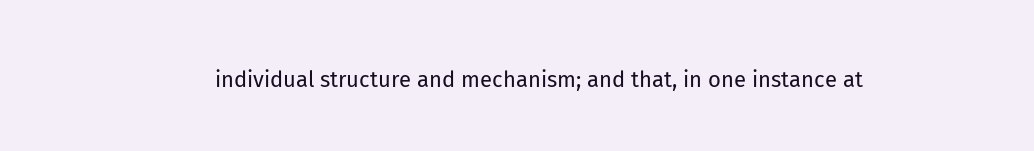individual structure and mechanism; and that, in one instance at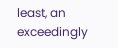least, an exceedingly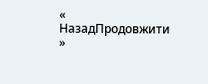« НазадПродовжити »